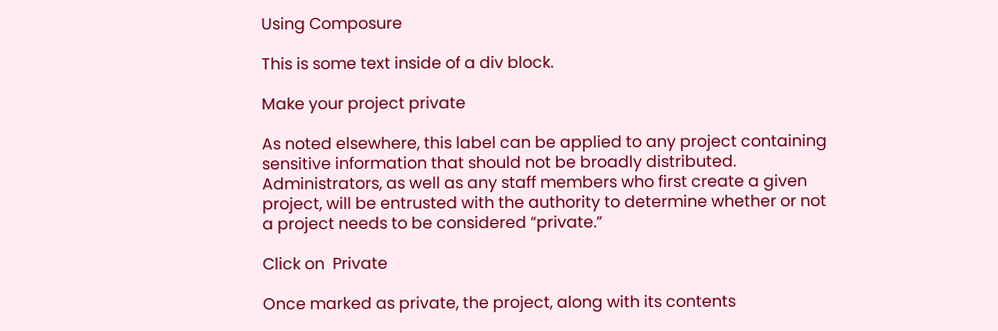Using Composure

This is some text inside of a div block.

Make your project private

As noted elsewhere, this label can be applied to any project containing sensitive information that should not be broadly distributed. Administrators, as well as any staff members who first create a given project, will be entrusted with the authority to determine whether or not a project needs to be considered “private.”

Click on  Private

Once marked as private, the project, along with its contents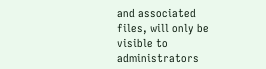and associated files, will only be visible to administrators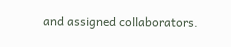and assigned collaborators.